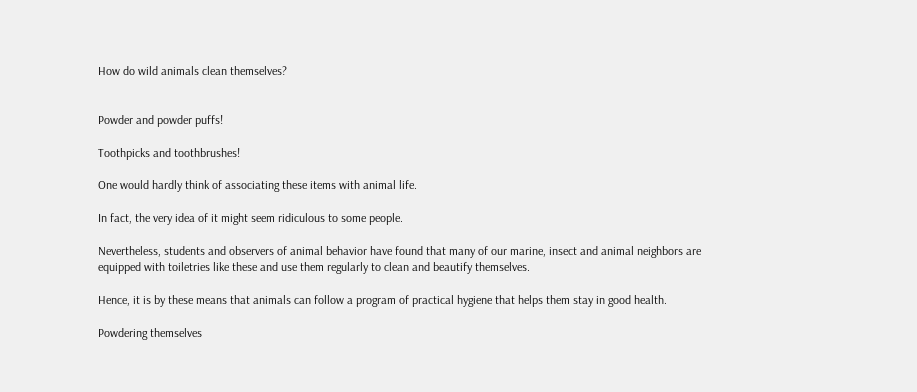How do wild animals clean themselves?


Powder and powder puffs!

Toothpicks and toothbrushes!

One would hardly think of associating these items with animal life.

In fact, the very idea of it might seem ridiculous to some people.

Nevertheless, students and observers of animal behavior have found that many of our marine, insect and animal neighbors are equipped with toiletries like these and use them regularly to clean and beautify themselves.

Hence, it is by these means that animals can follow a program of practical hygiene that helps them stay in good health.

Powdering themselves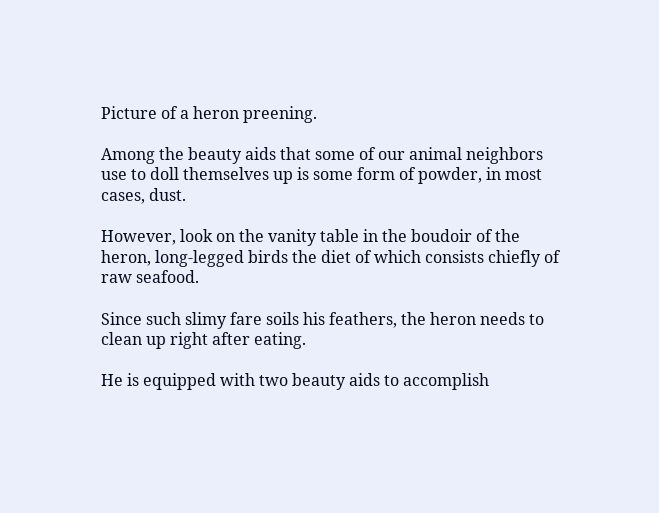Picture of a heron preening.

Among the beauty aids that some of our animal neighbors use to doll themselves up is some form of powder, in most cases, dust.

However, look on the vanity table in the boudoir of the heron, long-legged birds the diet of which consists chiefly of raw seafood.

Since such slimy fare soils his feathers, the heron needs to clean up right after eating.

He is equipped with two beauty aids to accomplish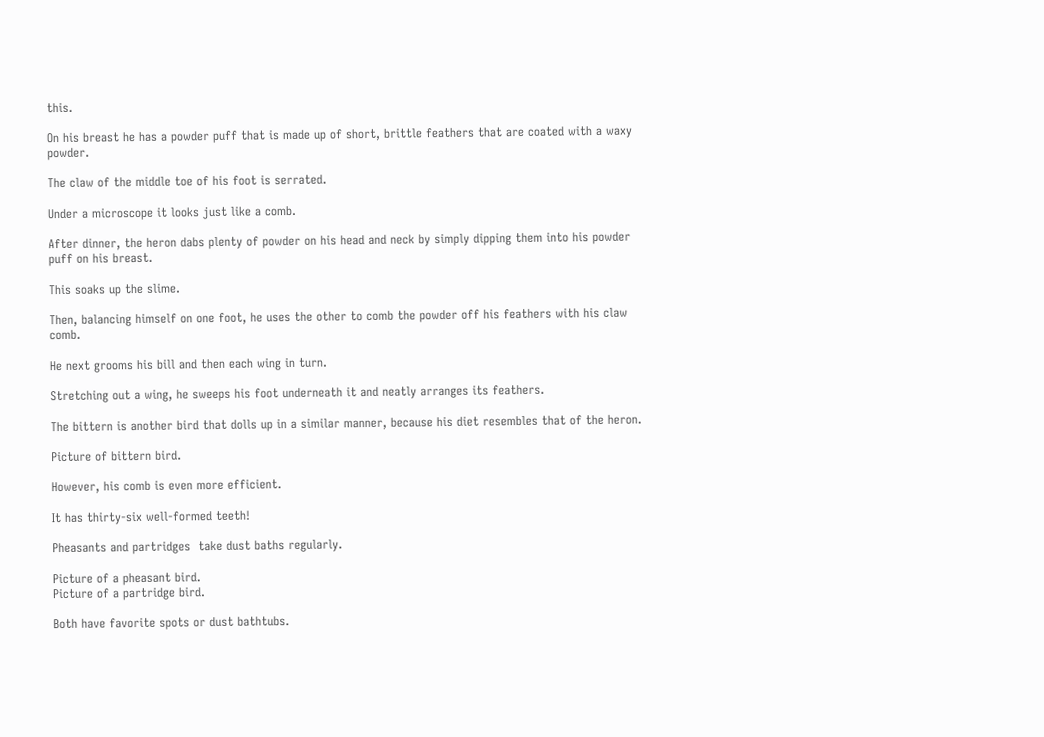this.

On his breast he has a powder puff that is made up of short, brittle feathers that are coated with a waxy powder.

The claw of the middle toe of his foot is serrated.

Under a microscope it looks just like a comb.

After dinner, the heron dabs plenty of powder on his head and neck by simply dipping them into his powder puff on his breast.

This soaks up the slime.

Then, balancing himself on one foot, he uses the other to comb the powder off his feathers with his claw comb.

He next grooms his bill and then each wing in turn.

Stretching out a wing, he sweeps his foot underneath it and neatly arranges its feathers.

The bittern is another bird that dolls up in a similar manner, because his diet resembles that of the heron.

Picture of bittern bird.

However, his comb is even more efficient.

It has thirty-six well-formed teeth!

Pheasants and partridges  take dust baths regularly.

Picture of a pheasant bird.
Picture of a partridge bird.

Both have favorite spots or dust bathtubs.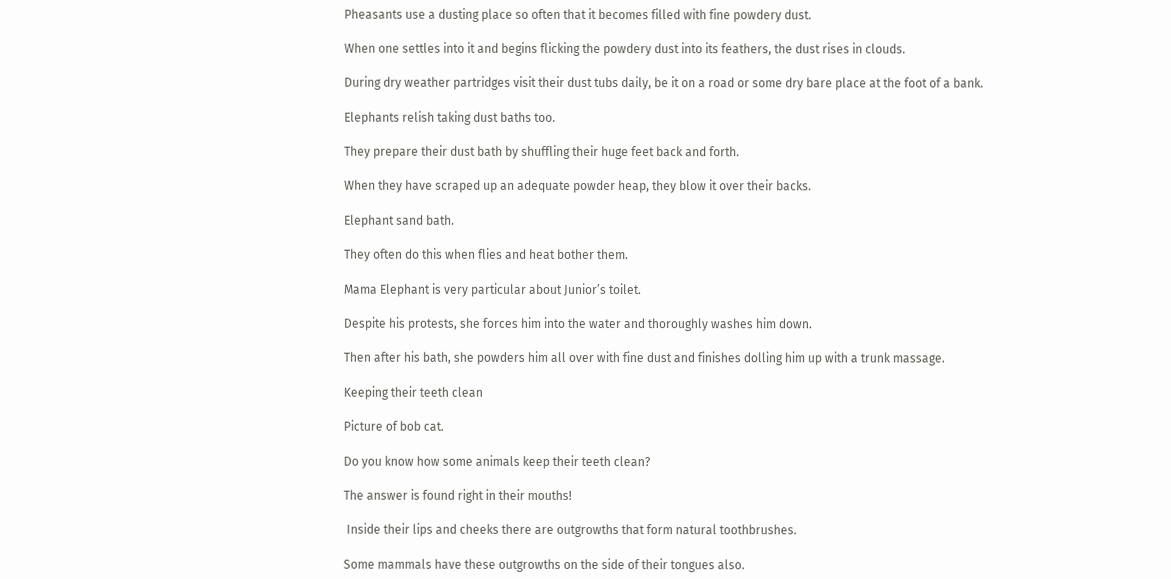Pheasants use a dusting place so often that it becomes filled with fine powdery dust.

When one settles into it and begins flicking the powdery dust into its feathers, the dust rises in clouds.

During dry weather partridges visit their dust tubs daily, be it on a road or some dry bare place at the foot of a bank.

Elephants relish taking dust baths too.

They prepare their dust bath by shuffling their huge feet back and forth.

When they have scraped up an adequate powder heap, they blow it over their backs.

Elephant sand bath.

They often do this when flies and heat bother them.

Mama Elephant is very particular about Junior’s toilet.

Despite his protests, she forces him into the water and thoroughly washes him down.

Then after his bath, she powders him all over with fine dust and finishes dolling him up with a trunk massage.

Keeping their teeth clean

Picture of bob cat.

Do you know how some animals keep their teeth clean?

The answer is found right in their mouths!

 Inside their lips and cheeks there are outgrowths that form natural toothbrushes.

Some mammals have these outgrowths on the side of their tongues also.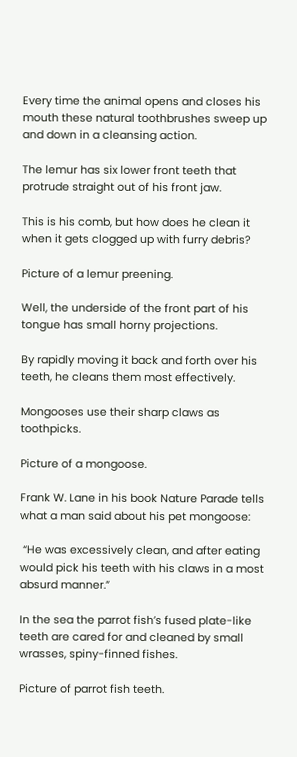Every time the animal opens and closes his mouth these natural toothbrushes sweep up and down in a cleansing action.

The lemur has six lower front teeth that protrude straight out of his front jaw.

This is his comb, but how does he clean it when it gets clogged up with furry debris?

Picture of a lemur preening.

Well, the underside of the front part of his tongue has small horny projections.

By rapidly moving it back and forth over his teeth, he cleans them most effectively.

Mongooses use their sharp claws as toothpicks.

Picture of a mongoose.

Frank W. Lane in his book Nature Parade tells what a man said about his pet mongoose:

 “He was excessively clean, and after eating would pick his teeth with his claws in a most absurd manner.”

In the sea the parrot fish’s fused plate-like teeth are cared for and cleaned by small wrasses, spiny-finned fishes.

Picture of parrot fish teeth.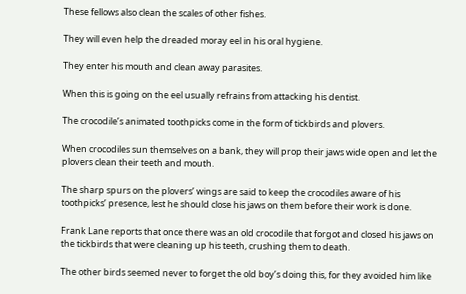These fellows also clean the scales of other fishes.

They will even help the dreaded moray eel in his oral hygiene.

They enter his mouth and clean away parasites.

When this is going on the eel usually refrains from attacking his dentist.

The crocodile’s animated toothpicks come in the form of tickbirds and plovers.

When crocodiles sun themselves on a bank, they will prop their jaws wide open and let the plovers clean their teeth and mouth.

The sharp spurs on the plovers’ wings are said to keep the crocodiles aware of his toothpicks’ presence, lest he should close his jaws on them before their work is done.

Frank Lane reports that once there was an old crocodile that forgot and closed his jaws on the tickbirds that were cleaning up his teeth, crushing them to death.

The other birds seemed never to forget the old boy’s doing this, for they avoided him like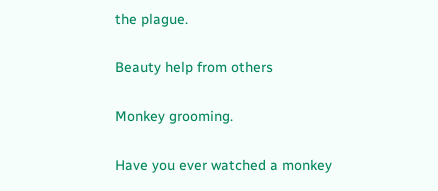the plague.

Beauty help from others

Monkey grooming.

Have you ever watched a monkey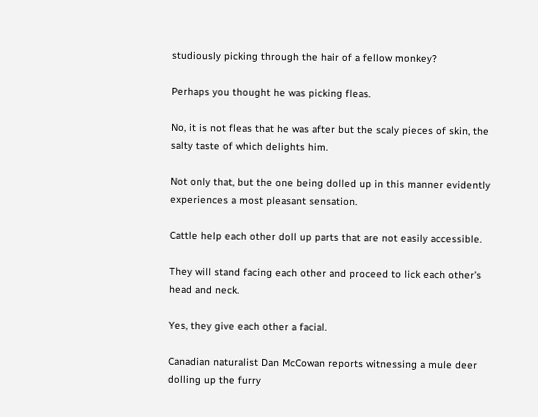studiously picking through the hair of a fellow monkey?

Perhaps you thought he was picking fleas.

No, it is not fleas that he was after but the scaly pieces of skin, the salty taste of which delights him.

Not only that, but the one being dolled up in this manner evidently experiences a most pleasant sensation.

Cattle help each other doll up parts that are not easily accessible.

They will stand facing each other and proceed to lick each other’s head and neck.

Yes, they give each other a facial.

Canadian naturalist Dan McCowan reports witnessing a mule deer dolling up the furry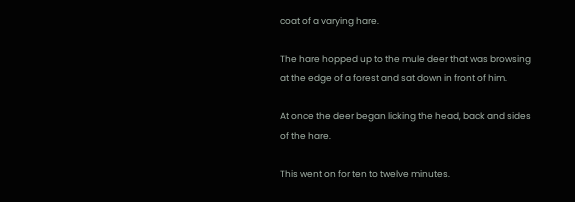coat of a varying hare.

The hare hopped up to the mule deer that was browsing at the edge of a forest and sat down in front of him.

At once the deer began licking the head, back and sides of the hare.

This went on for ten to twelve minutes.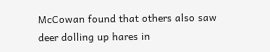McCowan found that others also saw deer dolling up hares in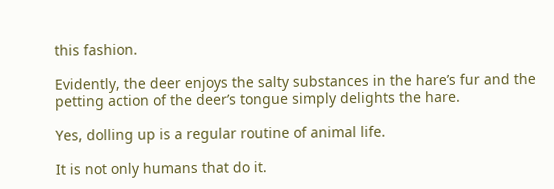this fashion.

Evidently, the deer enjoys the salty substances in the hare’s fur and the petting action of the deer’s tongue simply delights the hare.

Yes, dolling up is a regular routine of animal life.

It is not only humans that do it.